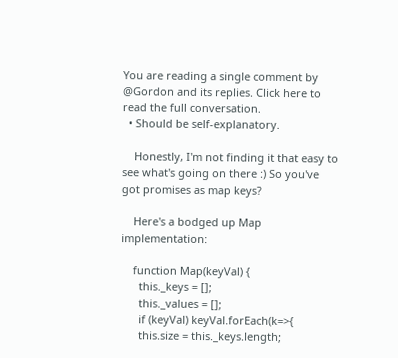You are reading a single comment by @Gordon and its replies. Click here to read the full conversation.
  • Should be self-explanatory.

    Honestly, I'm not finding it that easy to see what's going on there :) So you've got promises as map keys?

    Here's a bodged up Map implementation:

    function Map(keyVal) {
      this._keys = [];
      this._values = [];
      if (keyVal) keyVal.forEach(k=>{
      this.size = this._keys.length;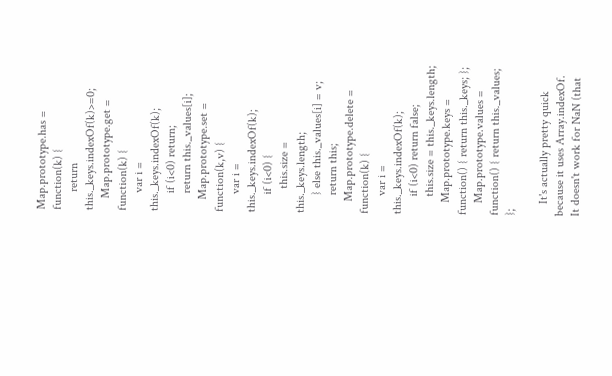Map.prototype.has = function(k) {
      return this._keys.indexOf(k)>=0;
    Map.prototype.get = function(k) {
      var i = this._keys.indexOf(k);
      if (i<0) return;
      return this._values[i];
    Map.prototype.set = function(k,v) {
      var i = this._keys.indexOf(k);
      if (i<0) {
        this.size = this._keys.length;
      } else this._values[i] = v;
      return this;
    Map.prototype.delete = function(k) {
      var i = this._keys.indexOf(k);
      if (i<0) return false;
      this.size = this._keys.length;
    Map.prototype.keys = function() { return this._keys; };
    Map.prototype.values = function() { return this._values; };

    It's actually pretty quick because it uses Array.indexOf. It doesn't work for NaN (that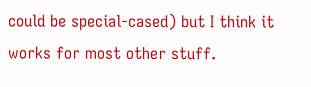could be special-cased) but I think it works for most other stuff.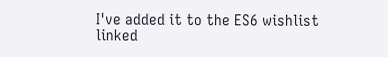I've added it to the ES6 wishlist linked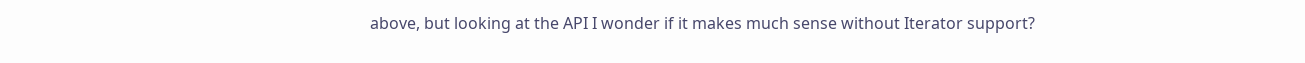above, but looking at the API I wonder if it makes much sense without Iterator support?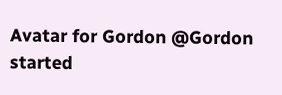Avatar for Gordon @Gordon started